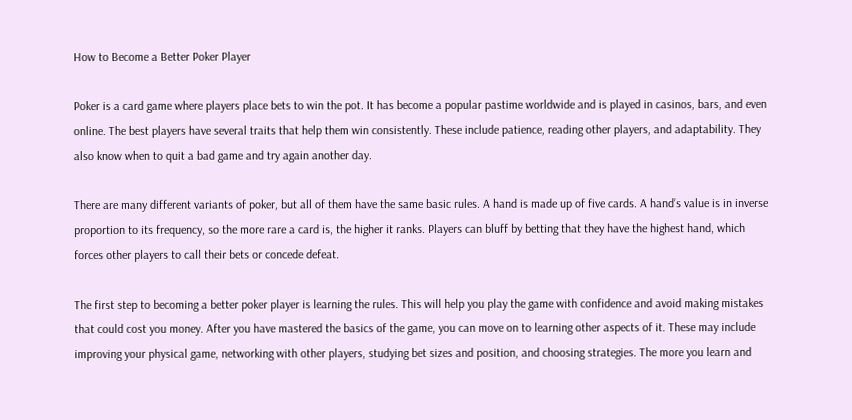How to Become a Better Poker Player

Poker is a card game where players place bets to win the pot. It has become a popular pastime worldwide and is played in casinos, bars, and even online. The best players have several traits that help them win consistently. These include patience, reading other players, and adaptability. They also know when to quit a bad game and try again another day.

There are many different variants of poker, but all of them have the same basic rules. A hand is made up of five cards. A hand’s value is in inverse proportion to its frequency, so the more rare a card is, the higher it ranks. Players can bluff by betting that they have the highest hand, which forces other players to call their bets or concede defeat.

The first step to becoming a better poker player is learning the rules. This will help you play the game with confidence and avoid making mistakes that could cost you money. After you have mastered the basics of the game, you can move on to learning other aspects of it. These may include improving your physical game, networking with other players, studying bet sizes and position, and choosing strategies. The more you learn and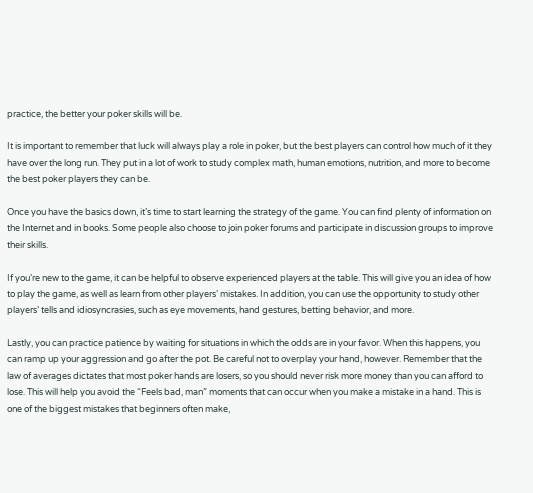practice, the better your poker skills will be.

It is important to remember that luck will always play a role in poker, but the best players can control how much of it they have over the long run. They put in a lot of work to study complex math, human emotions, nutrition, and more to become the best poker players they can be.

Once you have the basics down, it’s time to start learning the strategy of the game. You can find plenty of information on the Internet and in books. Some people also choose to join poker forums and participate in discussion groups to improve their skills.

If you’re new to the game, it can be helpful to observe experienced players at the table. This will give you an idea of how to play the game, as well as learn from other players’ mistakes. In addition, you can use the opportunity to study other players’ tells and idiosyncrasies, such as eye movements, hand gestures, betting behavior, and more.

Lastly, you can practice patience by waiting for situations in which the odds are in your favor. When this happens, you can ramp up your aggression and go after the pot. Be careful not to overplay your hand, however. Remember that the law of averages dictates that most poker hands are losers, so you should never risk more money than you can afford to lose. This will help you avoid the “Feels bad, man” moments that can occur when you make a mistake in a hand. This is one of the biggest mistakes that beginners often make,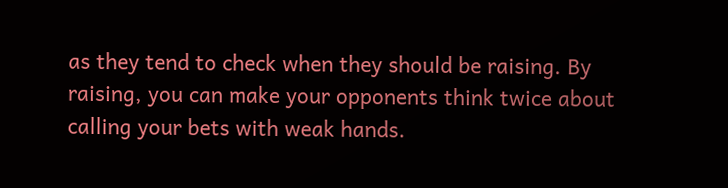as they tend to check when they should be raising. By raising, you can make your opponents think twice about calling your bets with weak hands.